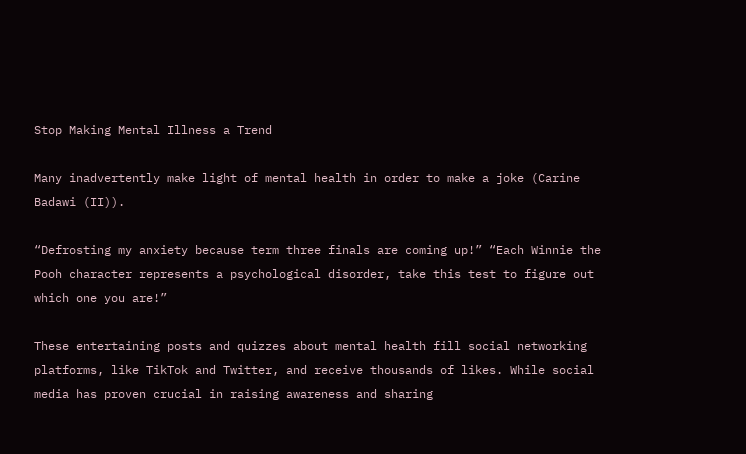Stop Making Mental Illness a Trend

Many inadvertently make light of mental health in order to make a joke (Carine Badawi (II)).

“Defrosting my anxiety because term three finals are coming up!” “Each Winnie the Pooh character represents a psychological disorder, take this test to figure out which one you are!”

These entertaining posts and quizzes about mental health fill social networking platforms, like TikTok and Twitter, and receive thousands of likes. While social media has proven crucial in raising awareness and sharing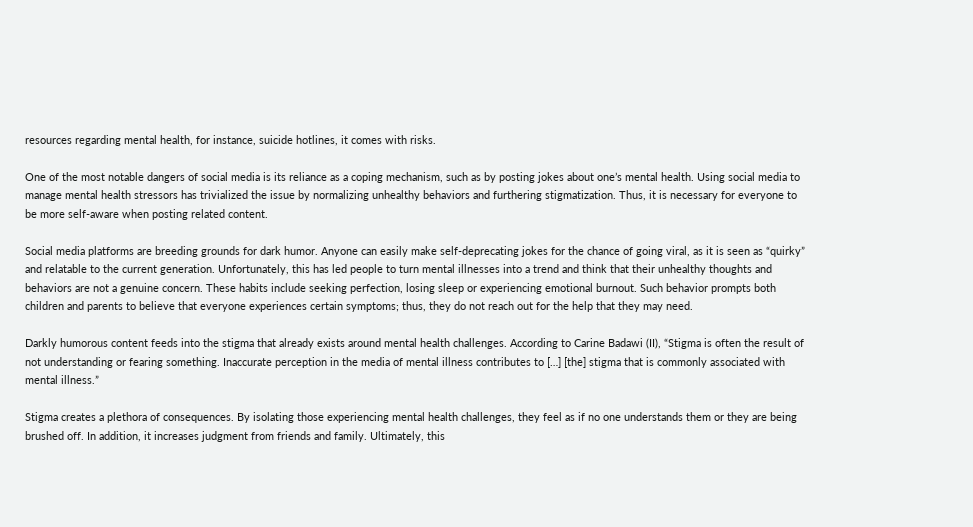resources regarding mental health, for instance, suicide hotlines, it comes with risks.

One of the most notable dangers of social media is its reliance as a coping mechanism, such as by posting jokes about one’s mental health. Using social media to manage mental health stressors has trivialized the issue by normalizing unhealthy behaviors and furthering stigmatization. Thus, it is necessary for everyone to be more self-aware when posting related content.

Social media platforms are breeding grounds for dark humor. Anyone can easily make self-deprecating jokes for the chance of going viral, as it is seen as “quirky” and relatable to the current generation. Unfortunately, this has led people to turn mental illnesses into a trend and think that their unhealthy thoughts and behaviors are not a genuine concern. These habits include seeking perfection, losing sleep or experiencing emotional burnout. Such behavior prompts both children and parents to believe that everyone experiences certain symptoms; thus, they do not reach out for the help that they may need.

Darkly humorous content feeds into the stigma that already exists around mental health challenges. According to Carine Badawi (II), “Stigma is often the result of not understanding or fearing something. Inaccurate perception in the media of mental illness contributes to […] [the] stigma that is commonly associated with mental illness.”

Stigma creates a plethora of consequences. By isolating those experiencing mental health challenges, they feel as if no one understands them or they are being brushed off. In addition, it increases judgment from friends and family. Ultimately, this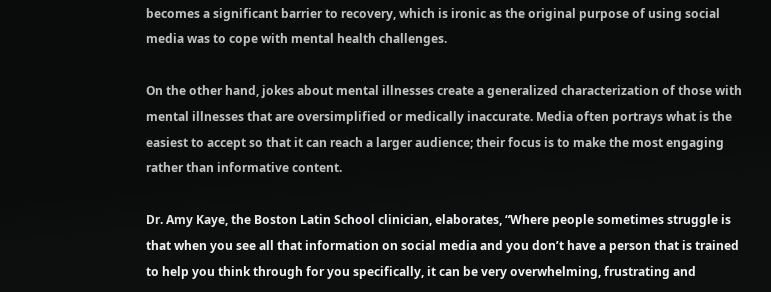becomes a significant barrier to recovery, which is ironic as the original purpose of using social media was to cope with mental health challenges.

On the other hand, jokes about mental illnesses create a generalized characterization of those with mental illnesses that are oversimplified or medically inaccurate. Media often portrays what is the easiest to accept so that it can reach a larger audience; their focus is to make the most engaging rather than informative content.

Dr. Amy Kaye, the Boston Latin School clinician, elaborates, “Where people sometimes struggle is that when you see all that information on social media and you don’t have a person that is trained to help you think through for you specifically, it can be very overwhelming, frustrating and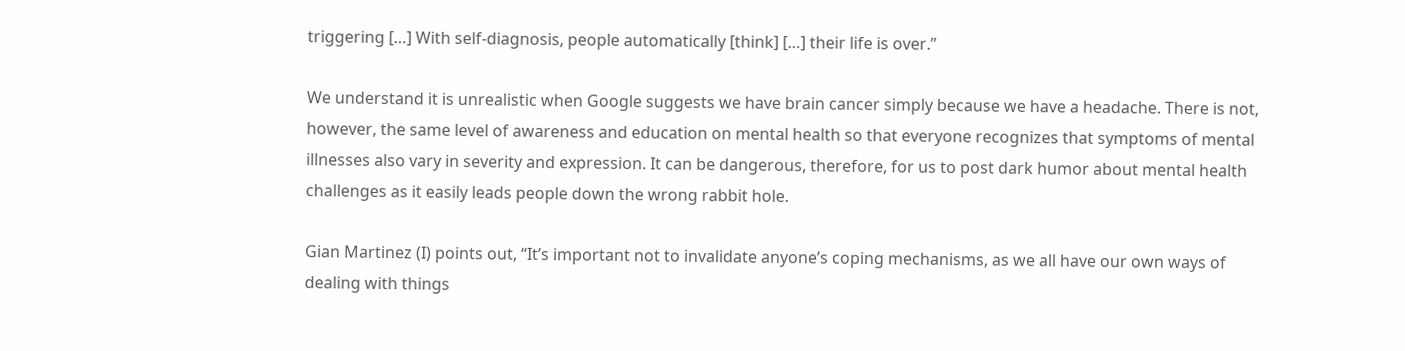triggering […] With self-diagnosis, people automatically [think] […] their life is over.”

We understand it is unrealistic when Google suggests we have brain cancer simply because we have a headache. There is not, however, the same level of awareness and education on mental health so that everyone recognizes that symptoms of mental illnesses also vary in severity and expression. It can be dangerous, therefore, for us to post dark humor about mental health challenges as it easily leads people down the wrong rabbit hole.

Gian Martinez (I) points out, “It’s important not to invalidate anyone’s coping mechanisms, as we all have our own ways of dealing with things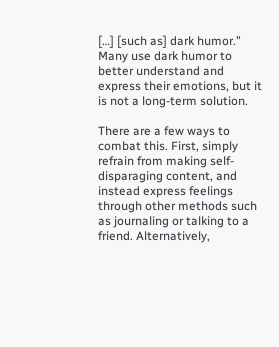[…] [such as] dark humor.” Many use dark humor to better understand and express their emotions, but it is not a long-term solution.

There are a few ways to combat this. First, simply refrain from making self-disparaging content, and instead express feelings through other methods such as journaling or talking to a friend. Alternatively,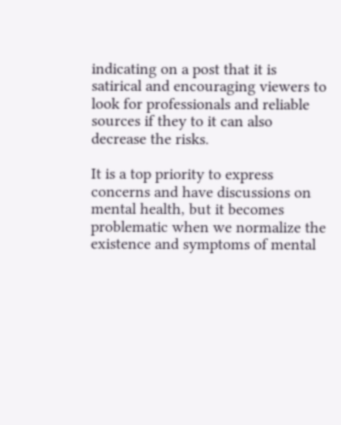indicating on a post that it is satirical and encouraging viewers to look for professionals and reliable sources if they to it can also decrease the risks.

It is a top priority to express concerns and have discussions on mental health, but it becomes problematic when we normalize the existence and symptoms of mental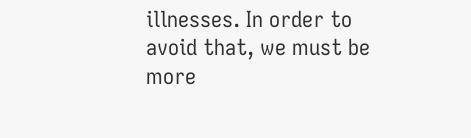illnesses. In order to avoid that, we must be more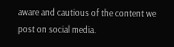aware and cautious of the content we post on social media.